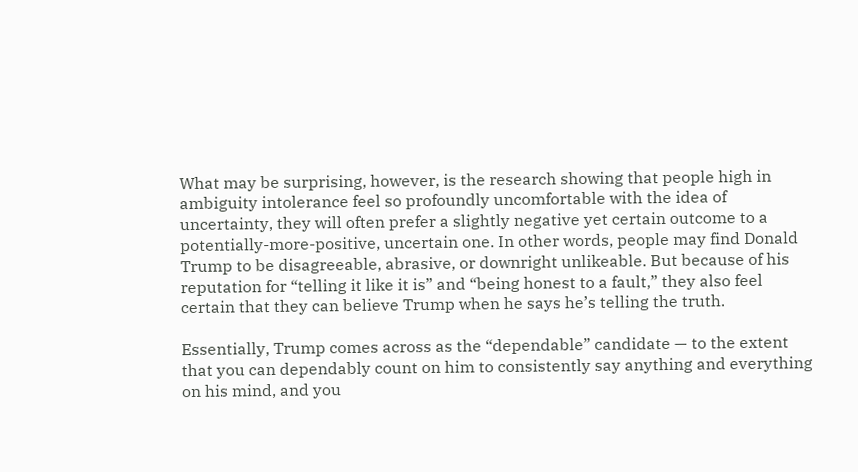What may be surprising, however, is the research showing that people high in ambiguity intolerance feel so profoundly uncomfortable with the idea of uncertainty, they will often prefer a slightly negative yet certain outcome to a potentially-more-positive, uncertain one. In other words, people may find Donald Trump to be disagreeable, abrasive, or downright unlikeable. But because of his reputation for “telling it like it is” and “being honest to a fault,” they also feel certain that they can believe Trump when he says he’s telling the truth.

Essentially, Trump comes across as the “dependable” candidate — to the extent that you can dependably count on him to consistently say anything and everything on his mind, and you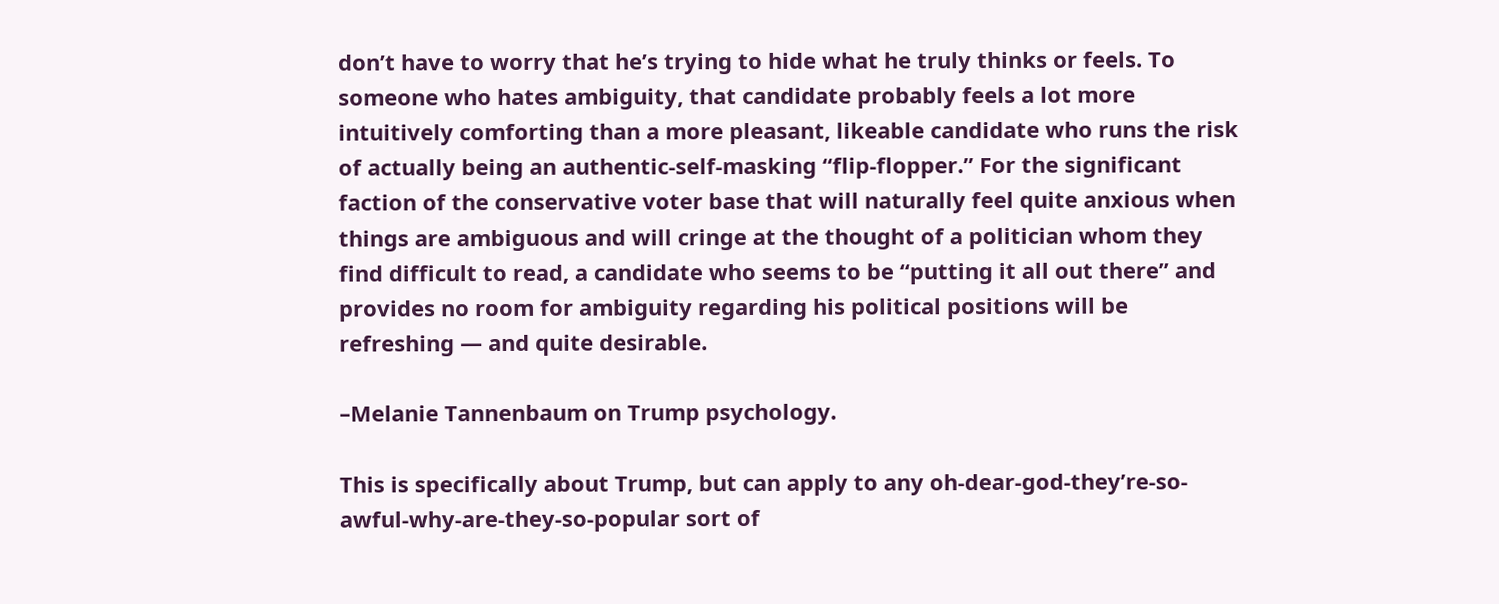don’t have to worry that he’s trying to hide what he truly thinks or feels. To someone who hates ambiguity, that candidate probably feels a lot more intuitively comforting than a more pleasant, likeable candidate who runs the risk of actually being an authentic-self-masking “flip-flopper.” For the significant faction of the conservative voter base that will naturally feel quite anxious when things are ambiguous and will cringe at the thought of a politician whom they find difficult to read, a candidate who seems to be “putting it all out there” and provides no room for ambiguity regarding his political positions will be refreshing — and quite desirable.

–Melanie Tannenbaum on Trump psychology.

This is specifically about Trump, but can apply to any oh-dear-god-they’re-so-awful-why-are-they-so-popular sort of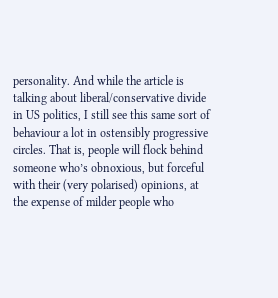personality. And while the article is talking about liberal/conservative divide in US politics, I still see this same sort of behaviour a lot in ostensibly progressive circles. That is, people will flock behind someone who’s obnoxious, but forceful with their (very polarised) opinions, at the expense of milder people who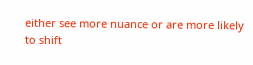either see more nuance or are more likely to shift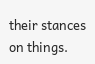their stances on things.